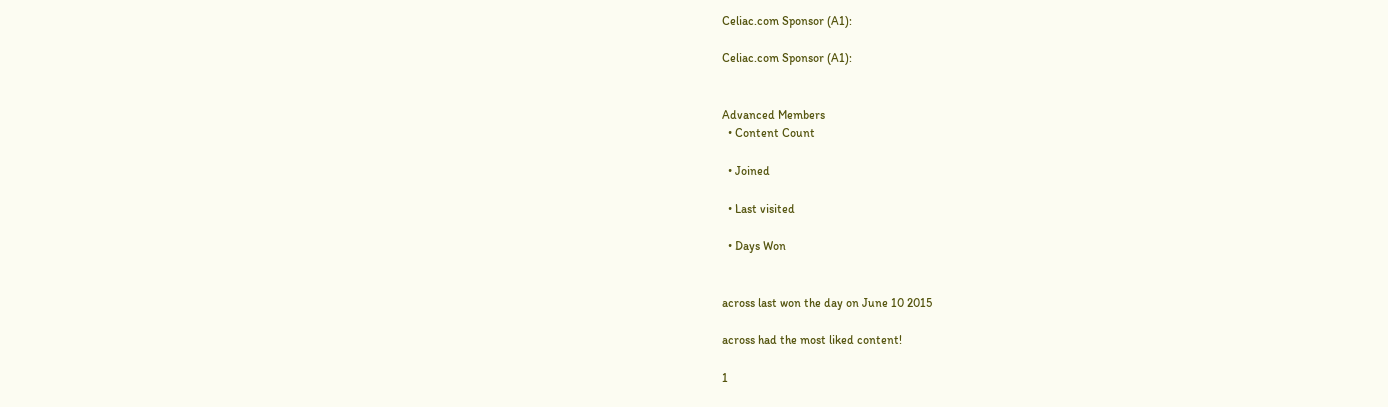Celiac.com Sponsor (A1):

Celiac.com Sponsor (A1):


Advanced Members
  • Content Count

  • Joined

  • Last visited

  • Days Won


across last won the day on June 10 2015

across had the most liked content!

1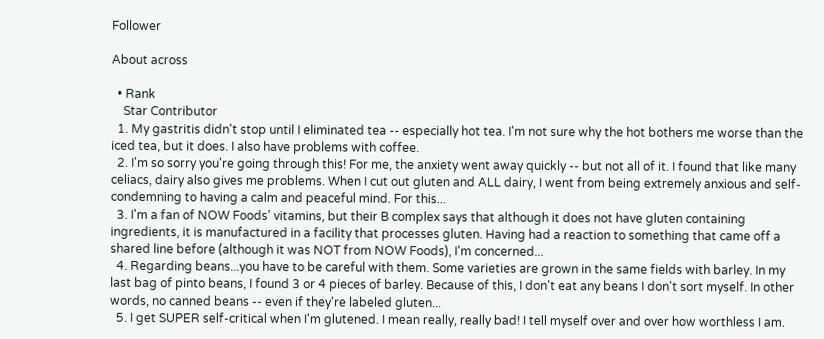Follower

About across

  • Rank
    Star Contributor
  1. My gastritis didn't stop until I eliminated tea -- especially hot tea. I'm not sure why the hot bothers me worse than the iced tea, but it does. I also have problems with coffee.
  2. I'm so sorry you're going through this! For me, the anxiety went away quickly -- but not all of it. I found that like many celiacs, dairy also gives me problems. When I cut out gluten and ALL dairy, I went from being extremely anxious and self-condemning to having a calm and peaceful mind. For this...
  3. I'm a fan of NOW Foods' vitamins, but their B complex says that although it does not have gluten containing ingredients, it is manufactured in a facility that processes gluten. Having had a reaction to something that came off a shared line before (although it was NOT from NOW Foods), I'm concerned...
  4. Regarding beans...you have to be careful with them. Some varieties are grown in the same fields with barley. In my last bag of pinto beans, I found 3 or 4 pieces of barley. Because of this, I don't eat any beans I don't sort myself. In other words, no canned beans -- even if they're labeled gluten...
  5. I get SUPER self-critical when I'm glutened. I mean really, really bad! I tell myself over and over how worthless I am.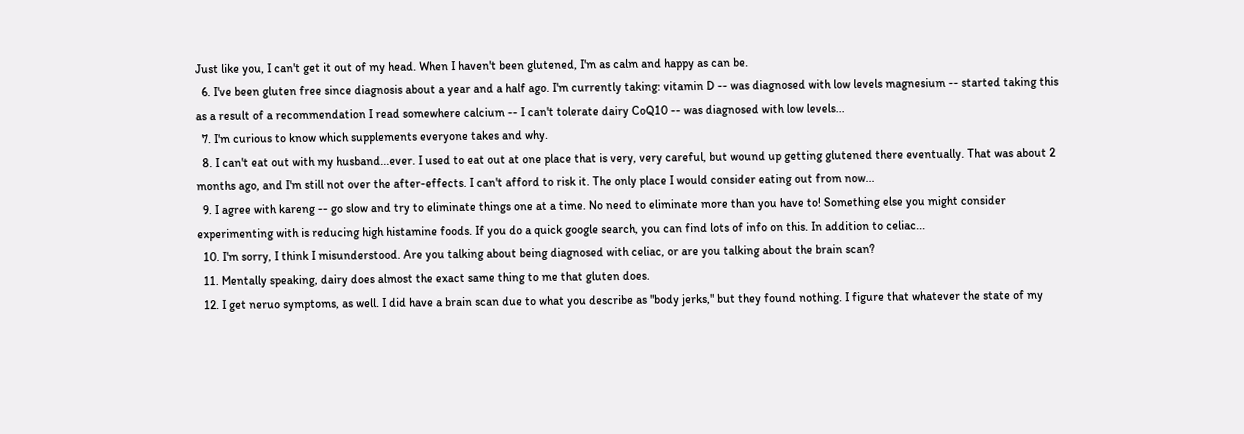Just like you, I can't get it out of my head. When I haven't been glutened, I'm as calm and happy as can be.
  6. I've been gluten free since diagnosis about a year and a half ago. I'm currently taking: vitamin D -- was diagnosed with low levels magnesium -- started taking this as a result of a recommendation I read somewhere calcium -- I can't tolerate dairy CoQ10 -- was diagnosed with low levels...
  7. I'm curious to know which supplements everyone takes and why.
  8. I can't eat out with my husband...ever. I used to eat out at one place that is very, very careful, but wound up getting glutened there eventually. That was about 2 months ago, and I'm still not over the after-effects. I can't afford to risk it. The only place I would consider eating out from now...
  9. I agree with kareng -- go slow and try to eliminate things one at a time. No need to eliminate more than you have to! Something else you might consider experimenting with is reducing high histamine foods. If you do a quick google search, you can find lots of info on this. In addition to celiac...
  10. I'm sorry, I think I misunderstood. Are you talking about being diagnosed with celiac, or are you talking about the brain scan?
  11. Mentally speaking, dairy does almost the exact same thing to me that gluten does.
  12. I get neruo symptoms, as well. I did have a brain scan due to what you describe as "body jerks," but they found nothing. I figure that whatever the state of my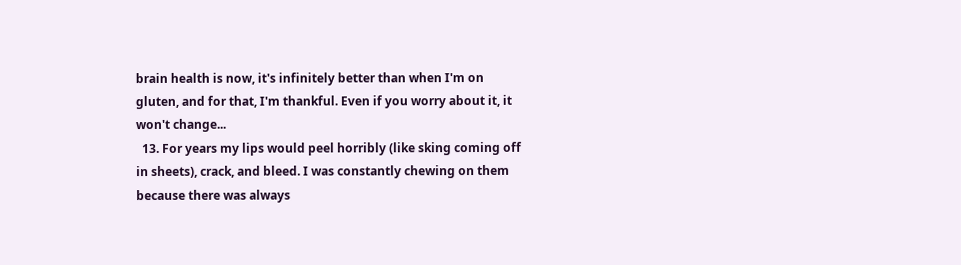brain health is now, it's infinitely better than when I'm on gluten, and for that, I'm thankful. Even if you worry about it, it won't change...
  13. For years my lips would peel horribly (like sking coming off in sheets), crack, and bleed. I was constantly chewing on them because there was always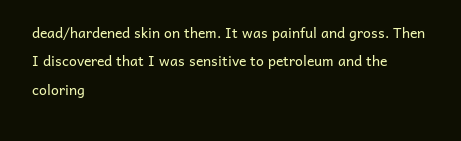dead/hardened skin on them. It was painful and gross. Then I discovered that I was sensitive to petroleum and the coloring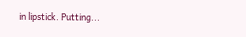in lipstick. Putting...